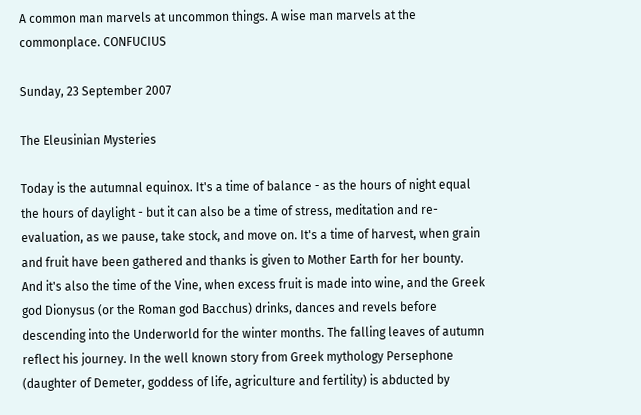A common man marvels at uncommon things. A wise man marvels at the commonplace. CONFUCIUS

Sunday, 23 September 2007

The Eleusinian Mysteries

Today is the autumnal equinox. It's a time of balance - as the hours of night equal the hours of daylight - but it can also be a time of stress, meditation and re-evaluation, as we pause, take stock, and move on. It's a time of harvest, when grain and fruit have been gathered and thanks is given to Mother Earth for her bounty. And it's also the time of the Vine, when excess fruit is made into wine, and the Greek god Dionysus (or the Roman god Bacchus) drinks, dances and revels before descending into the Underworld for the winter months. The falling leaves of autumn reflect his journey. In the well known story from Greek mythology Persephone (daughter of Demeter, goddess of life, agriculture and fertility) is abducted by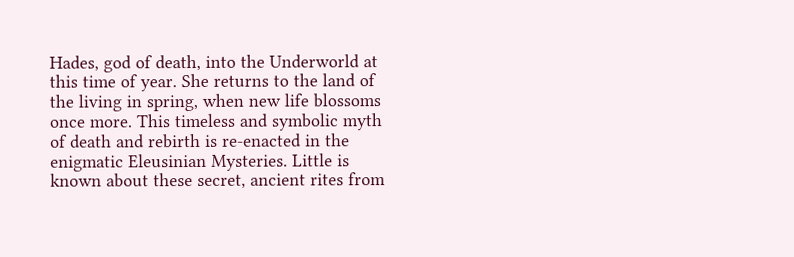Hades, god of death, into the Underworld at this time of year. She returns to the land of the living in spring, when new life blossoms once more. This timeless and symbolic myth of death and rebirth is re-enacted in the enigmatic Eleusinian Mysteries. Little is known about these secret, ancient rites from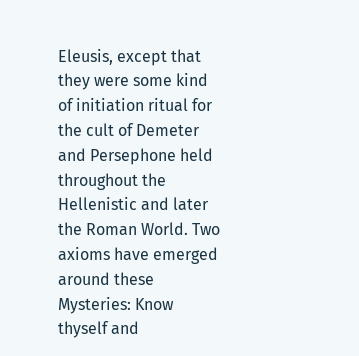Eleusis, except that they were some kind of initiation ritual for the cult of Demeter and Persephone held throughout the Hellenistic and later the Roman World. Two axioms have emerged around these Mysteries: Know thyself and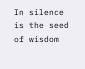In silence is the seed of wisdom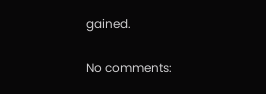gained.

No comments: